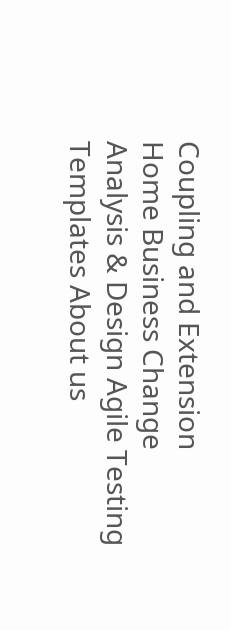Coupling and Extension
Home Business Change Analysis & Design Agile Testing Templates About us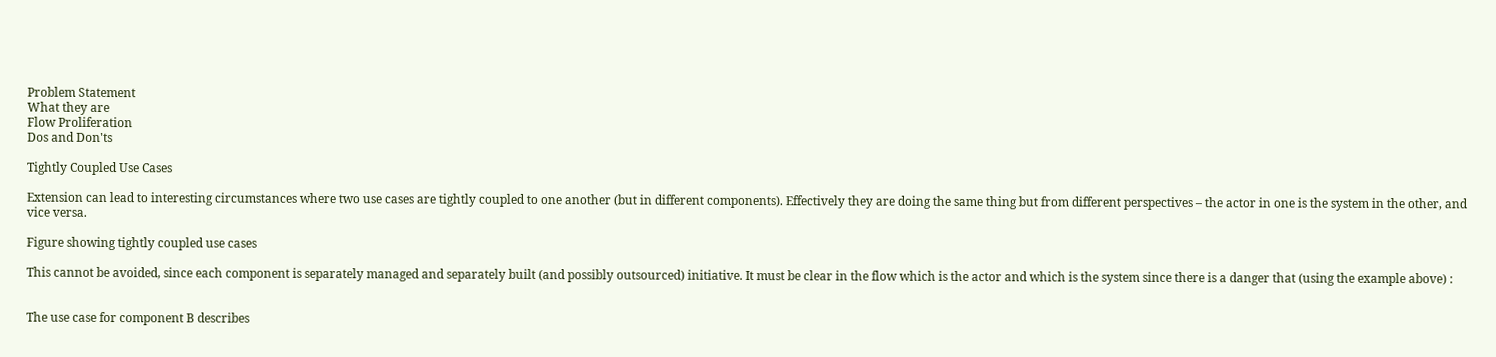Problem Statement
What they are
Flow Proliferation
Dos and Don'ts

Tightly Coupled Use Cases

Extension can lead to interesting circumstances where two use cases are tightly coupled to one another (but in different components). Effectively they are doing the same thing but from different perspectives – the actor in one is the system in the other, and vice versa.

Figure showing tightly coupled use cases

This cannot be avoided, since each component is separately managed and separately built (and possibly outsourced) initiative. It must be clear in the flow which is the actor and which is the system since there is a danger that (using the example above) :


The use case for component B describes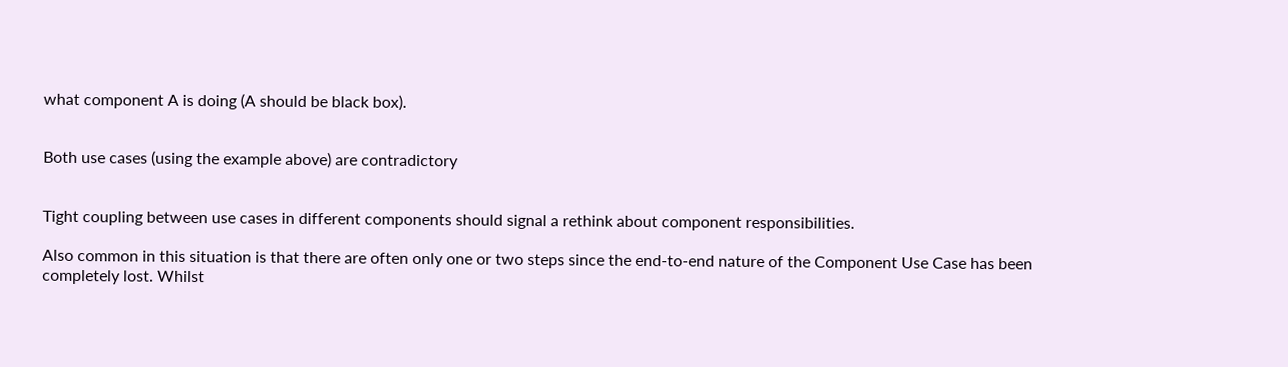what component A is doing (A should be black box).


Both use cases (using the example above) are contradictory


Tight coupling between use cases in different components should signal a rethink about component responsibilities.

Also common in this situation is that there are often only one or two steps since the end-to-end nature of the Component Use Case has been completely lost. Whilst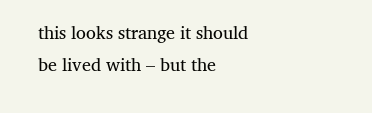this looks strange it should be lived with – but the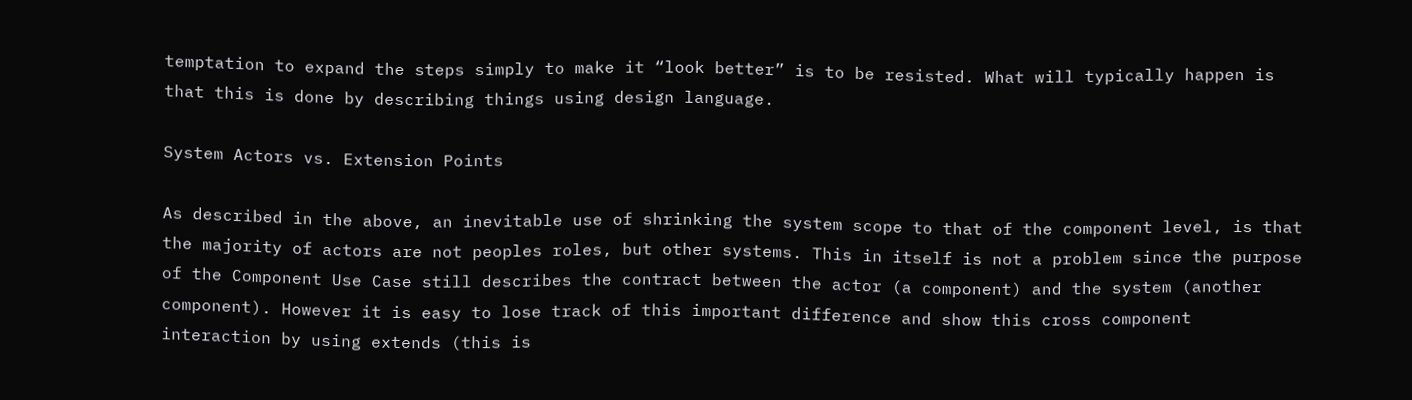temptation to expand the steps simply to make it “look better” is to be resisted. What will typically happen is that this is done by describing things using design language.

System Actors vs. Extension Points

As described in the above, an inevitable use of shrinking the system scope to that of the component level, is that the majority of actors are not peoples roles, but other systems. This in itself is not a problem since the purpose of the Component Use Case still describes the contract between the actor (a component) and the system (another component). However it is easy to lose track of this important difference and show this cross component interaction by using extends (this is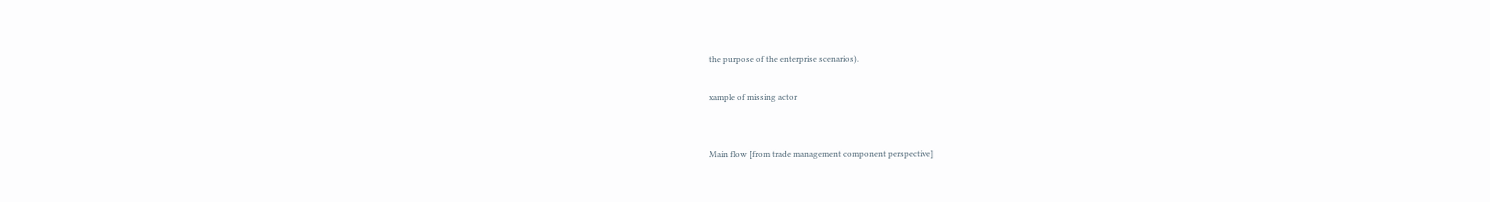the purpose of the enterprise scenarios).

xample of missing actor


Main flow [from trade management component perspective]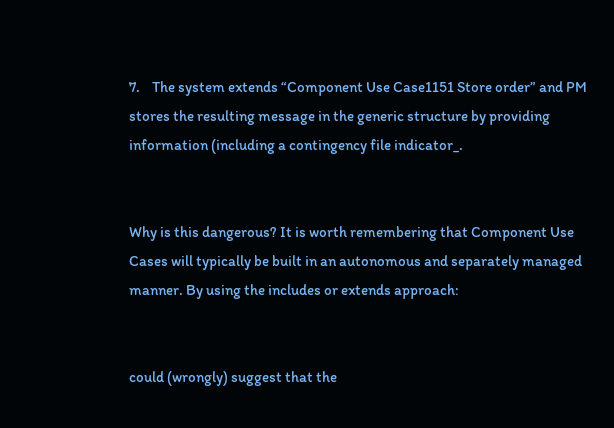7.    The system extends “Component Use Case1151 Store order” and PM stores the resulting message in the generic structure by providing information (including a contingency file indicator_.


Why is this dangerous? It is worth remembering that Component Use Cases will typically be built in an autonomous and separately managed manner. By using the includes or extends approach:


could (wrongly) suggest that the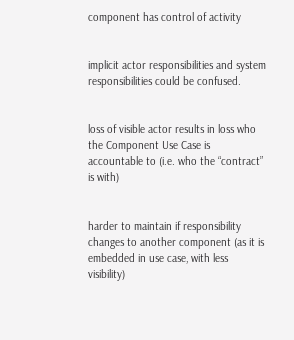component has control of activity


implicit actor responsibilities and system responsibilities could be confused.


loss of visible actor results in loss who the Component Use Case is accountable to (i.e. who the “contract” is with)


harder to maintain if responsibility changes to another component (as it is embedded in use case, with less visibility)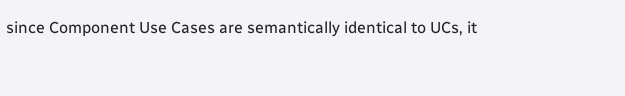since Component Use Cases are semantically identical to UCs, it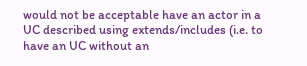would not be acceptable have an actor in a UC described using extends/includes (i.e. to have an UC without an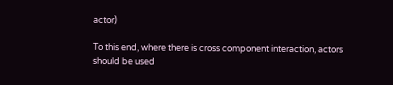actor)

To this end, where there is cross component interaction, actors should be used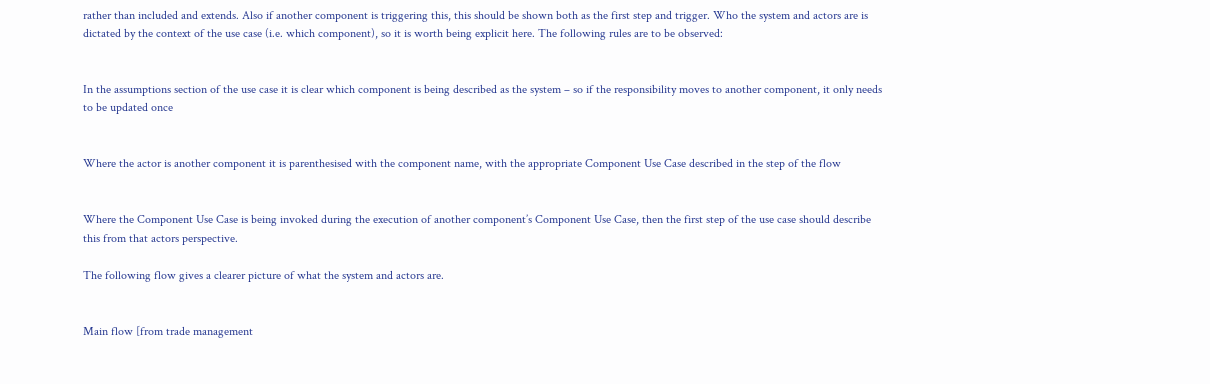rather than included and extends. Also if another component is triggering this, this should be shown both as the first step and trigger. Who the system and actors are is dictated by the context of the use case (i.e. which component), so it is worth being explicit here. The following rules are to be observed:


In the assumptions section of the use case it is clear which component is being described as the system – so if the responsibility moves to another component, it only needs to be updated once


Where the actor is another component it is parenthesised with the component name, with the appropriate Component Use Case described in the step of the flow


Where the Component Use Case is being invoked during the execution of another component’s Component Use Case, then the first step of the use case should describe this from that actors perspective.

The following flow gives a clearer picture of what the system and actors are.


Main flow [from trade management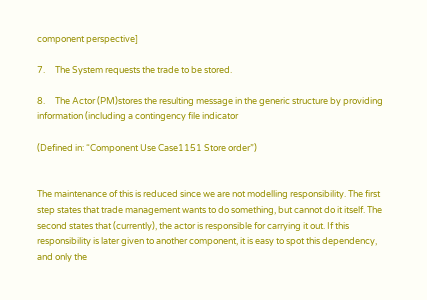component perspective]

7.     The System requests the trade to be stored.

8.     The Actor (PM)stores the resulting message in the generic structure by providing information (including a contingency file indicator

(Defined in: “Component Use Case1151 Store order”)


The maintenance of this is reduced since we are not modelling responsibility. The first step states that trade management wants to do something, but cannot do it itself. The second states that (currently), the actor is responsible for carrying it out. If this responsibility is later given to another component, it is easy to spot this dependency, and only the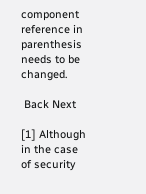component reference in parenthesis needs to be changed.

 Back Next

[1] Although in the case of security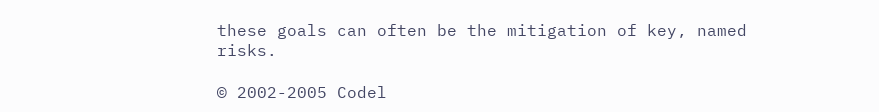these goals can often be the mitigation of key, named risks.

© 2002-2005 Codel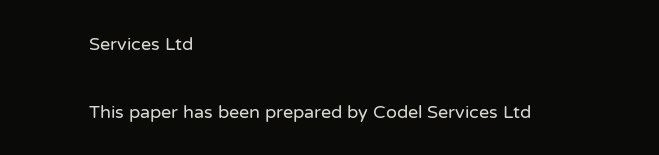Services Ltd

This paper has been prepared by Codel Services Ltd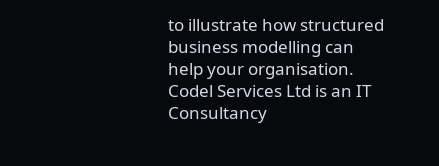to illustrate how structured business modelling can help your organisation. Codel Services Ltd is an IT Consultancy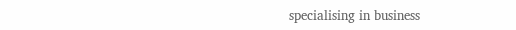specialising in business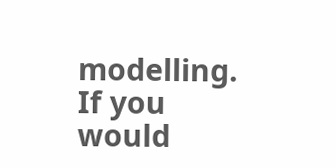modelling. If you would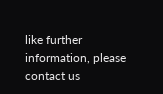like further information, please contact us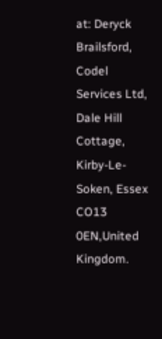at: Deryck Brailsford, Codel Services Ltd, Dale Hill Cottage, Kirby-Le-Soken, Essex CO13 0EN,United Kingdom.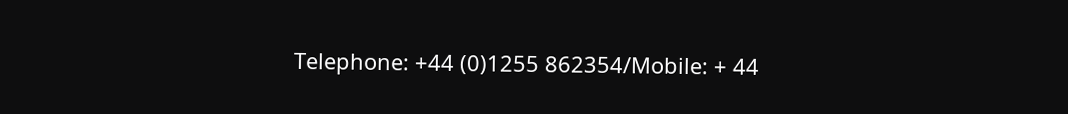Telephone: +44 (0)1255 862354/Mobile: + 44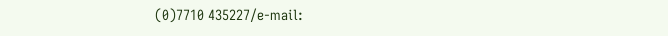(0)7710 435227/e-mail: